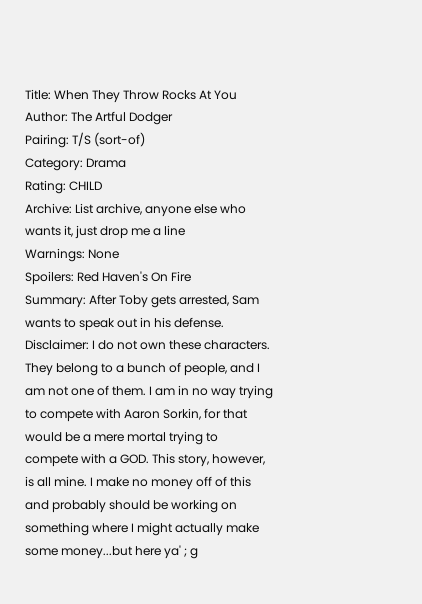Title: When They Throw Rocks At You
Author: The Artful Dodger
Pairing: T/S (sort-of)
Category: Drama
Rating: CHILD
Archive: List archive, anyone else who wants it, just drop me a line
Warnings: None
Spoilers: Red Haven's On Fire
Summary: After Toby gets arrested, Sam wants to speak out in his defense.
Disclaimer: I do not own these characters. They belong to a bunch of people, and I am not one of them. I am in no way trying to compete with Aaron Sorkin, for that would be a mere mortal trying to compete with a GOD. This story, however, is all mine. I make no money off of this and probably should be working on something where I might actually make some money...but here ya' ; g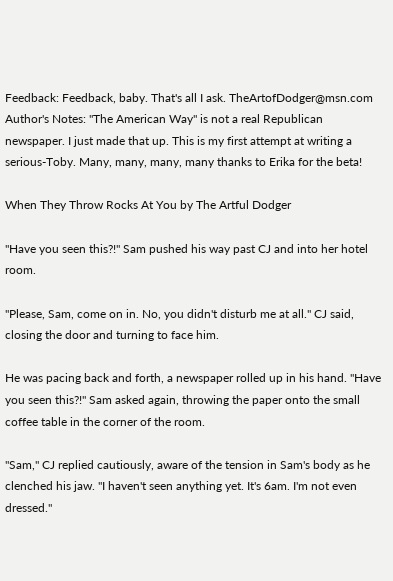Feedback: Feedback, baby. That's all I ask. TheArtofDodger@msn.com
Author's Notes: "The American Way" is not a real Republican newspaper. I just made that up. This is my first attempt at writing a serious-Toby. Many, many, many, many thanks to Erika for the beta!

When They Throw Rocks At You by The Artful Dodger

"Have you seen this?!" Sam pushed his way past CJ and into her hotel room.

"Please, Sam, come on in. No, you didn't disturb me at all." CJ said, closing the door and turning to face him.

He was pacing back and forth, a newspaper rolled up in his hand. "Have you seen this?!" Sam asked again, throwing the paper onto the small coffee table in the corner of the room.

"Sam," CJ replied cautiously, aware of the tension in Sam's body as he clenched his jaw. "I haven't seen anything yet. It's 6am. I'm not even dressed."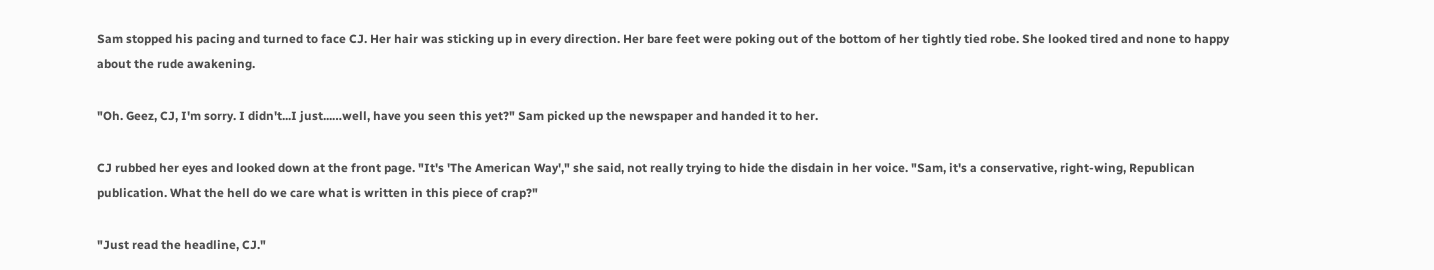Sam stopped his pacing and turned to face CJ. Her hair was sticking up in every direction. Her bare feet were poking out of the bottom of her tightly tied robe. She looked tired and none to happy about the rude awakening.

"Oh. Geez, CJ, I'm sorry. I didn't...I just...…well, have you seen this yet?" Sam picked up the newspaper and handed it to her.

CJ rubbed her eyes and looked down at the front page. "It's 'The American Way'," she said, not really trying to hide the disdain in her voice. "Sam, it's a conservative, right-wing, Republican publication. What the hell do we care what is written in this piece of crap?"

"Just read the headline, CJ."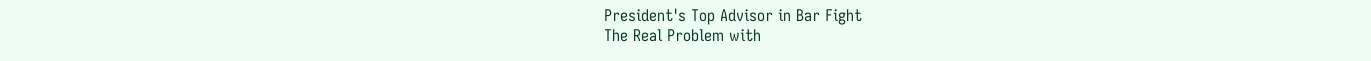President's Top Advisor in Bar Fight
The Real Problem with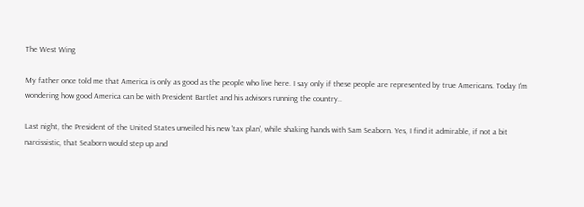The West Wing

My father once told me that America is only as good as the people who live here. I say only if these people are represented by true Americans. Today I'm wondering how good America can be with President Bartlet and his advisors running the country..

Last night, the President of the United States unveiled his new 'tax plan', while shaking hands with Sam Seaborn. Yes, I find it admirable, if not a bit narcissistic, that Seaborn would step up and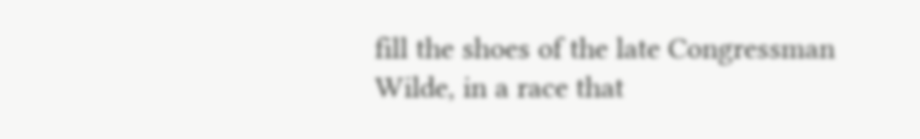fill the shoes of the late Congressman Wilde, in a race that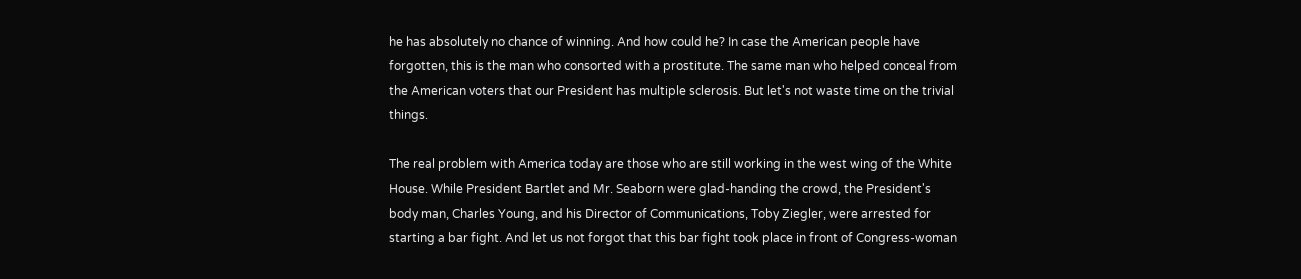he has absolutely no chance of winning. And how could he? In case the American people have forgotten, this is the man who consorted with a prostitute. The same man who helped conceal from the American voters that our President has multiple sclerosis. But let's not waste time on the trivial things.

The real problem with America today are those who are still working in the west wing of the White House. While President Bartlet and Mr. Seaborn were glad-handing the crowd, the President's body man, Charles Young, and his Director of Communications, Toby Ziegler, were arrested for starting a bar fight. And let us not forgot that this bar fight took place in front of Congress-woman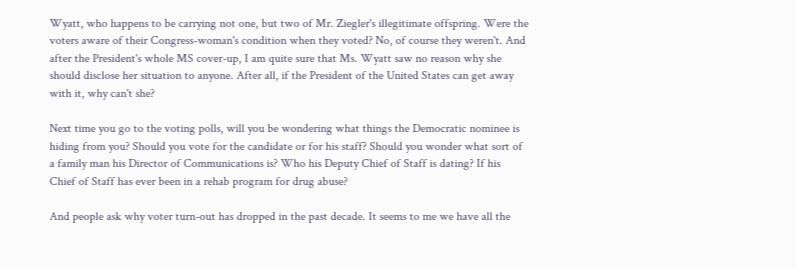Wyatt, who happens to be carrying not one, but two of Mr. Ziegler's illegitimate offspring. Were the voters aware of their Congress-woman's condition when they voted? No, of course they weren't. And after the President's whole MS cover-up, I am quite sure that Ms. Wyatt saw no reason why she should disclose her situation to anyone. After all, if the President of the United States can get away with it, why can't she?

Next time you go to the voting polls, will you be wondering what things the Democratic nominee is hiding from you? Should you vote for the candidate or for his staff? Should you wonder what sort of a family man his Director of Communications is? Who his Deputy Chief of Staff is dating? If his Chief of Staff has ever been in a rehab program for drug abuse?

And people ask why voter turn-out has dropped in the past decade. It seems to me we have all the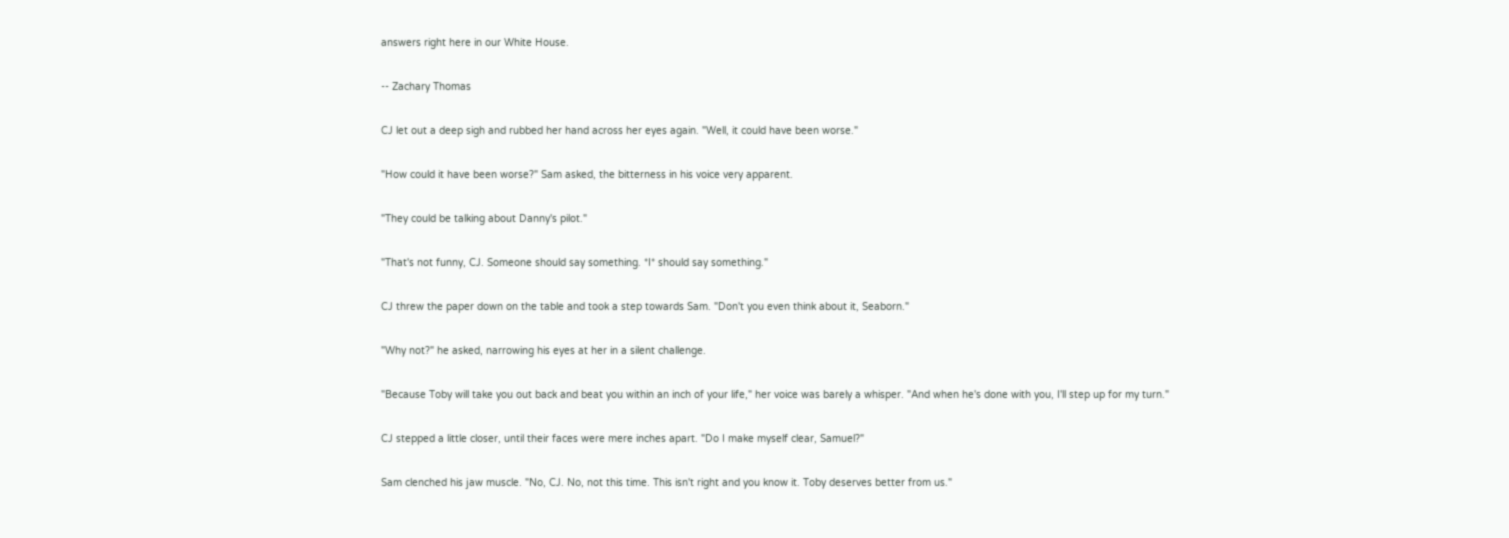answers right here in our White House.

-- Zachary Thomas

CJ let out a deep sigh and rubbed her hand across her eyes again. "Well, it could have been worse."

"How could it have been worse?" Sam asked, the bitterness in his voice very apparent.

"They could be talking about Danny's pilot."

"That's not funny, CJ. Someone should say something. *I* should say something."

CJ threw the paper down on the table and took a step towards Sam. "Don't you even think about it, Seaborn."

"Why not?" he asked, narrowing his eyes at her in a silent challenge.

"Because Toby will take you out back and beat you within an inch of your life," her voice was barely a whisper. "And when he's done with you, I'll step up for my turn."

CJ stepped a little closer, until their faces were mere inches apart. "Do I make myself clear, Samuel?"

Sam clenched his jaw muscle. "No, CJ. No, not this time. This isn't right and you know it. Toby deserves better from us."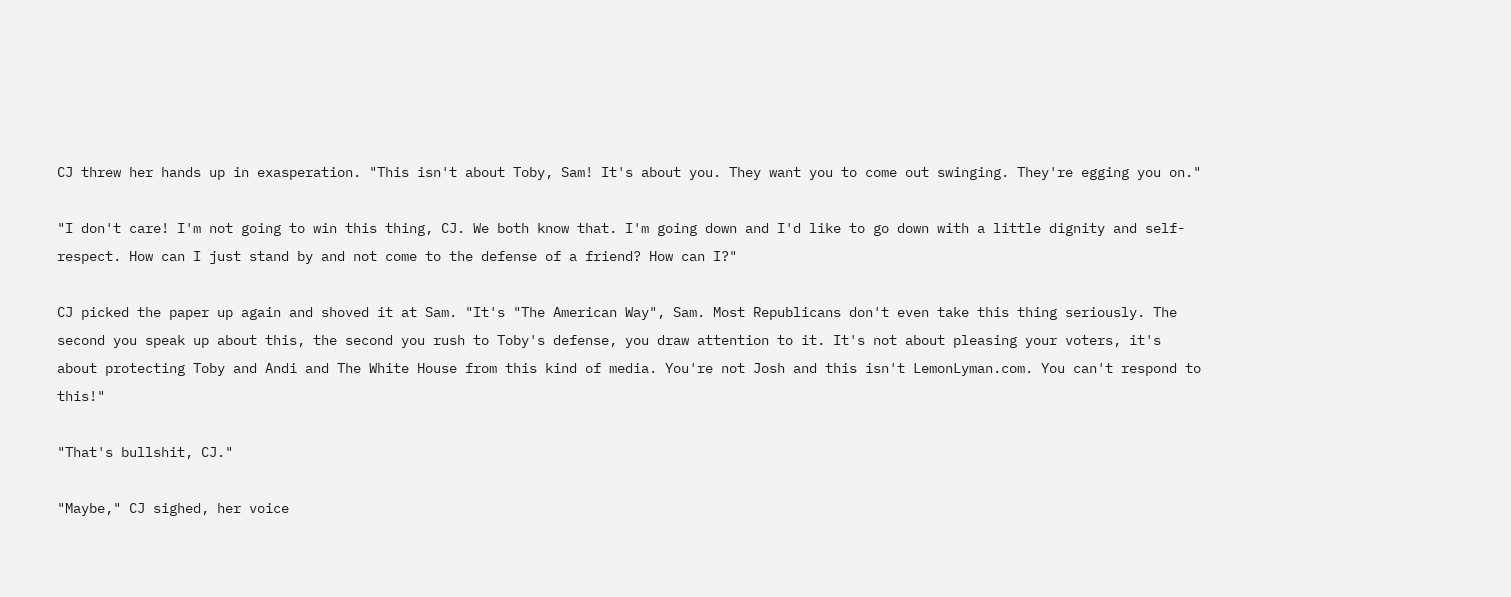CJ threw her hands up in exasperation. "This isn't about Toby, Sam! It's about you. They want you to come out swinging. They're egging you on."

"I don't care! I'm not going to win this thing, CJ. We both know that. I'm going down and I'd like to go down with a little dignity and self-respect. How can I just stand by and not come to the defense of a friend? How can I?"

CJ picked the paper up again and shoved it at Sam. "It's "The American Way", Sam. Most Republicans don't even take this thing seriously. The second you speak up about this, the second you rush to Toby's defense, you draw attention to it. It's not about pleasing your voters, it's about protecting Toby and Andi and The White House from this kind of media. You're not Josh and this isn't LemonLyman.com. You can't respond to this!"

"That's bullshit, CJ."

"Maybe," CJ sighed, her voice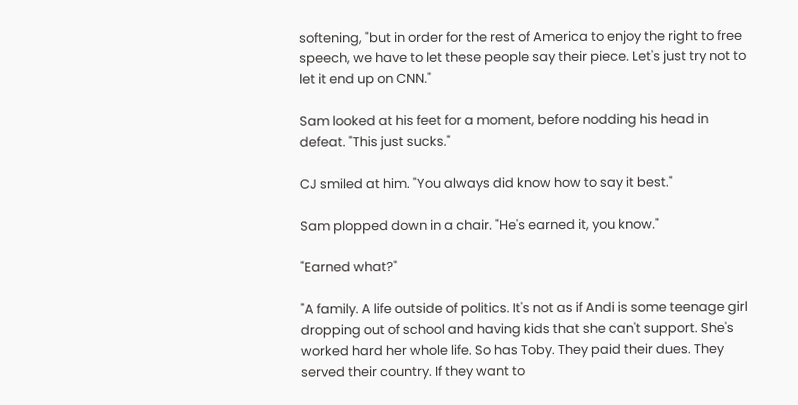softening, "but in order for the rest of America to enjoy the right to free speech, we have to let these people say their piece. Let's just try not to let it end up on CNN."

Sam looked at his feet for a moment, before nodding his head in defeat. "This just sucks."

CJ smiled at him. "You always did know how to say it best."

Sam plopped down in a chair. "He's earned it, you know."

"Earned what?"

"A family. A life outside of politics. It's not as if Andi is some teenage girl dropping out of school and having kids that she can't support. She's worked hard her whole life. So has Toby. They paid their dues. They served their country. If they want to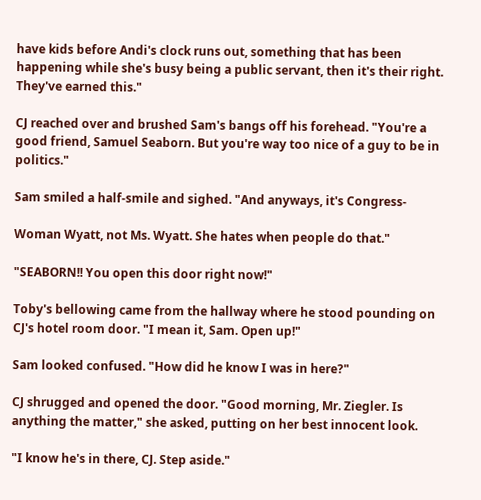have kids before Andi's clock runs out, something that has been happening while she's busy being a public servant, then it's their right. They've earned this."

CJ reached over and brushed Sam's bangs off his forehead. "You're a good friend, Samuel Seaborn. But you're way too nice of a guy to be in politics."

Sam smiled a half-smile and sighed. "And anyways, it's Congress-

Woman Wyatt, not Ms. Wyatt. She hates when people do that."

"SEABORN!! You open this door right now!"

Toby's bellowing came from the hallway where he stood pounding on CJ's hotel room door. "I mean it, Sam. Open up!"

Sam looked confused. "How did he know I was in here?"

CJ shrugged and opened the door. "Good morning, Mr. Ziegler. Is anything the matter," she asked, putting on her best innocent look.

"I know he's in there, CJ. Step aside."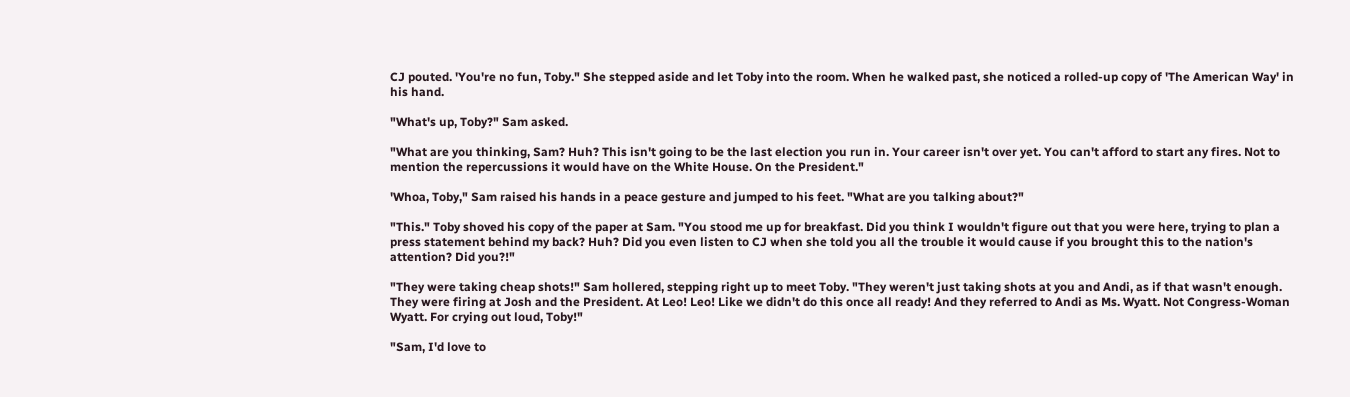CJ pouted. 'You're no fun, Toby." She stepped aside and let Toby into the room. When he walked past, she noticed a rolled-up copy of 'The American Way' in his hand.

"What's up, Toby?" Sam asked.

"What are you thinking, Sam? Huh? This isn't going to be the last election you run in. Your career isn't over yet. You can't afford to start any fires. Not to mention the repercussions it would have on the White House. On the President."

'Whoa, Toby," Sam raised his hands in a peace gesture and jumped to his feet. "What are you talking about?"

"This." Toby shoved his copy of the paper at Sam. "You stood me up for breakfast. Did you think I wouldn't figure out that you were here, trying to plan a press statement behind my back? Huh? Did you even listen to CJ when she told you all the trouble it would cause if you brought this to the nation's attention? Did you?!"

"They were taking cheap shots!" Sam hollered, stepping right up to meet Toby. "They weren't just taking shots at you and Andi, as if that wasn't enough. They were firing at Josh and the President. At Leo! Leo! Like we didn't do this once all ready! And they referred to Andi as Ms. Wyatt. Not Congress-Woman Wyatt. For crying out loud, Toby!"

"Sam, I'd love to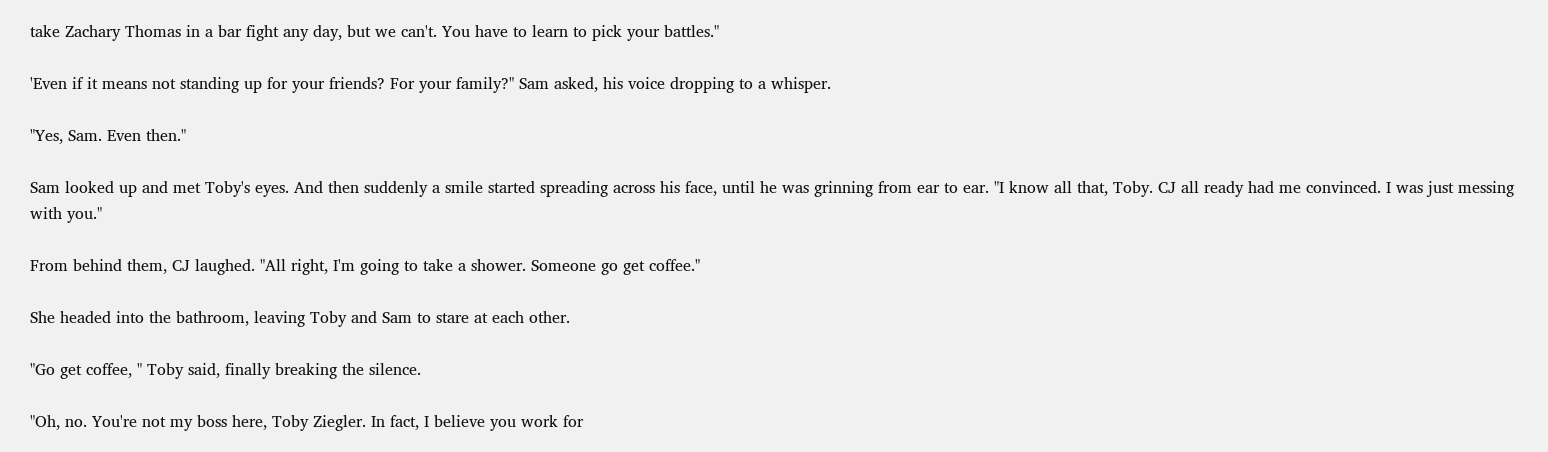take Zachary Thomas in a bar fight any day, but we can't. You have to learn to pick your battles."

'Even if it means not standing up for your friends? For your family?" Sam asked, his voice dropping to a whisper.

"Yes, Sam. Even then."

Sam looked up and met Toby's eyes. And then suddenly a smile started spreading across his face, until he was grinning from ear to ear. "I know all that, Toby. CJ all ready had me convinced. I was just messing with you."

From behind them, CJ laughed. "All right, I'm going to take a shower. Someone go get coffee."

She headed into the bathroom, leaving Toby and Sam to stare at each other.

"Go get coffee, " Toby said, finally breaking the silence.

"Oh, no. You're not my boss here, Toby Ziegler. In fact, I believe you work for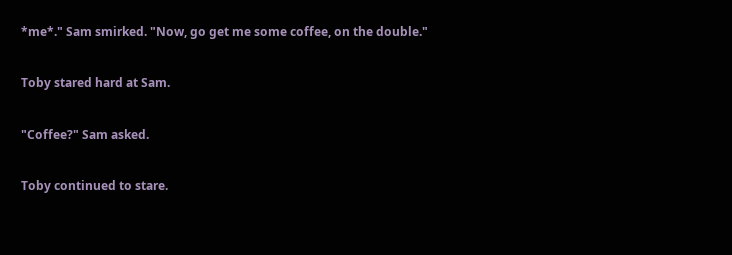*me*." Sam smirked. "Now, go get me some coffee, on the double."

Toby stared hard at Sam.

"Coffee?" Sam asked.

Toby continued to stare.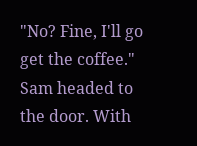"No? Fine, I'll go get the coffee." Sam headed to the door. With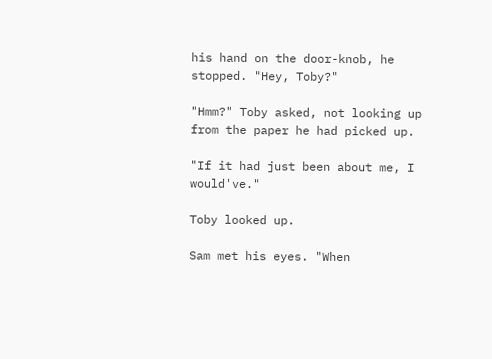his hand on the door-knob, he stopped. "Hey, Toby?"

"Hmm?" Toby asked, not looking up from the paper he had picked up.

"If it had just been about me, I would've."

Toby looked up.

Sam met his eyes. "When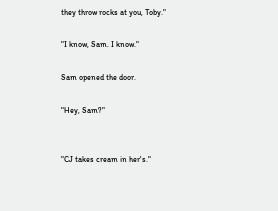they throw rocks at you, Toby."

"I know, Sam. I know."

Sam opened the door.

"Hey, Sam?"


"CJ takes cream in her's."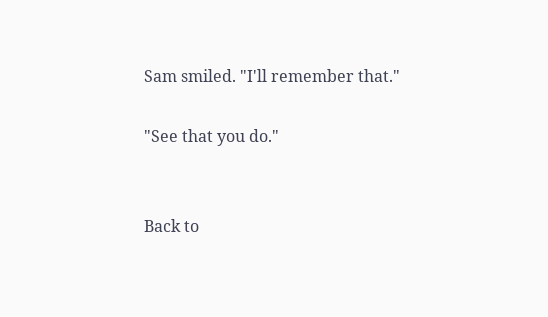Sam smiled. "I'll remember that."

"See that you do."


Back to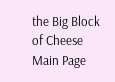the Big Block of Cheese Main Page